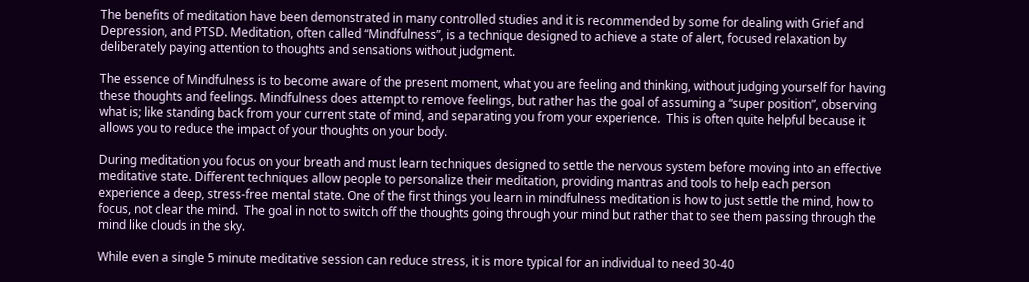The benefits of meditation have been demonstrated in many controlled studies and it is recommended by some for dealing with Grief and Depression, and PTSD. Meditation, often called “Mindfulness”, is a technique designed to achieve a state of alert, focused relaxation by deliberately paying attention to thoughts and sensations without judgment.

The essence of Mindfulness is to become aware of the present moment, what you are feeling and thinking, without judging yourself for having these thoughts and feelings. Mindfulness does attempt to remove feelings, but rather has the goal of assuming a “super position”, observing what is; like standing back from your current state of mind, and separating you from your experience.  This is often quite helpful because it allows you to reduce the impact of your thoughts on your body.

During meditation you focus on your breath and must learn techniques designed to settle the nervous system before moving into an effective meditative state. Different techniques allow people to personalize their meditation, providing mantras and tools to help each person experience a deep, stress-free mental state. One of the first things you learn in mindfulness meditation is how to just settle the mind, how to focus, not clear the mind.  The goal in not to switch off the thoughts going through your mind but rather that to see them passing through the mind like clouds in the sky.

While even a single 5 minute meditative session can reduce stress, it is more typical for an individual to need 30-40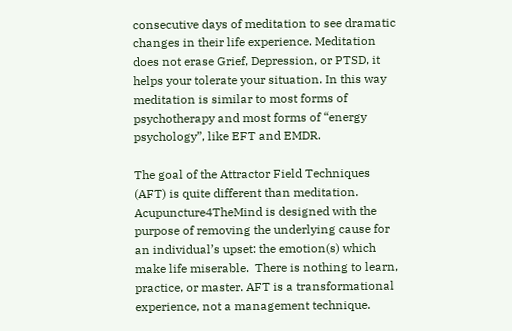consecutive days of meditation to see dramatic changes in their life experience. Meditation does not erase Grief, Depression, or PTSD, it helps your tolerate your situation. In this way meditation is similar to most forms of psychotherapy and most forms of “energy psychology”, like EFT and EMDR.

The goal of the Attractor Field Techniques (AFT) is quite different than meditation. Acupuncture4TheMind is designed with the purpose of removing the underlying cause for an individual’s upset: the emotion(s) which make life miserable.  There is nothing to learn, practice, or master. AFT is a transformational experience, not a management technique.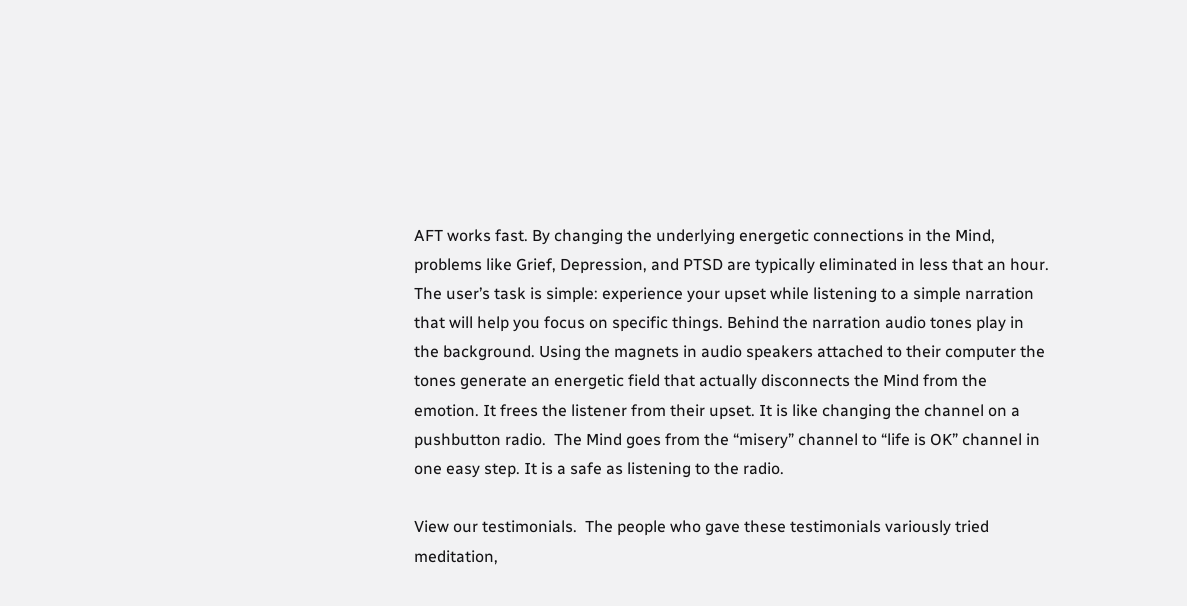AFT works fast. By changing the underlying energetic connections in the Mind, problems like Grief, Depression, and PTSD are typically eliminated in less that an hour.  The user’s task is simple: experience your upset while listening to a simple narration that will help you focus on specific things. Behind the narration audio tones play in the background. Using the magnets in audio speakers attached to their computer the tones generate an energetic field that actually disconnects the Mind from the emotion. It frees the listener from their upset. It is like changing the channel on a pushbutton radio.  The Mind goes from the “misery” channel to “life is OK” channel in one easy step. It is a safe as listening to the radio.

View our testimonials.  The people who gave these testimonials variously tried meditation,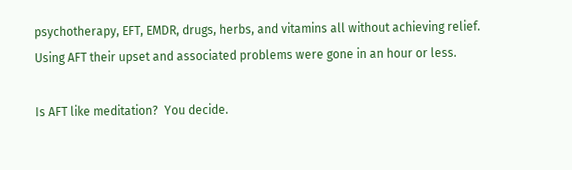psychotherapy, EFT, EMDR, drugs, herbs, and vitamins all without achieving relief.  Using AFT their upset and associated problems were gone in an hour or less.

Is AFT like meditation?  You decide.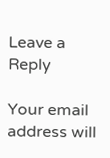Leave a Reply

Your email address will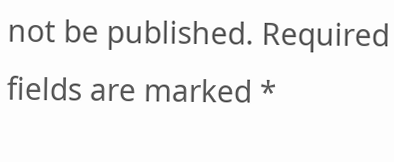not be published. Required fields are marked *